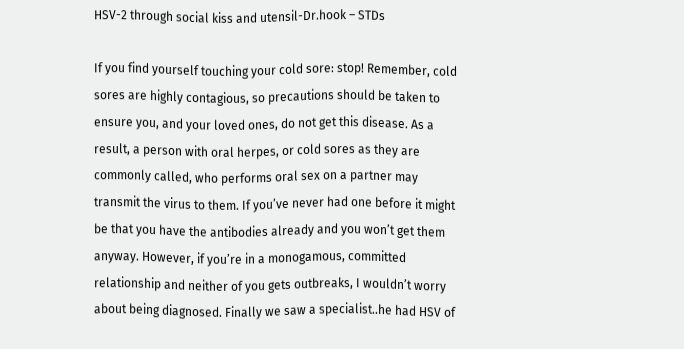HSV-2 through social kiss and utensil-Dr.hook – STDs

If you find yourself touching your cold sore: stop! Remember, cold sores are highly contagious, so precautions should be taken to ensure you, and your loved ones, do not get this disease. As a result, a person with oral herpes, or cold sores as they are commonly called, who performs oral sex on a partner may transmit the virus to them. If you’ve never had one before it might be that you have the antibodies already and you won’t get them anyway. However, if you’re in a monogamous, committed relationship and neither of you gets outbreaks, I wouldn’t worry about being diagnosed. Finally we saw a specialist..he had HSV of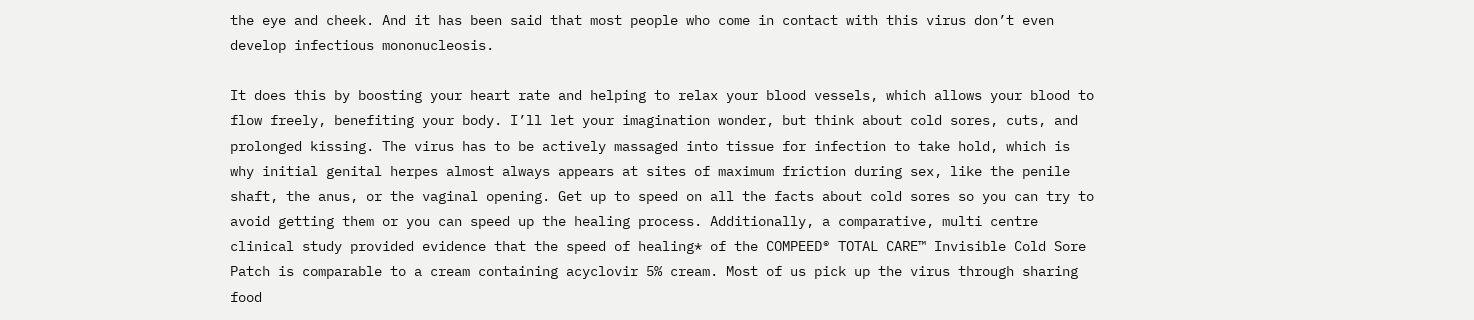the eye and cheek. And it has been said that most people who come in contact with this virus don’t even develop infectious mononucleosis.

It does this by boosting your heart rate and helping to relax your blood vessels, which allows your blood to flow freely, benefiting your body. I’ll let your imagination wonder, but think about cold sores, cuts, and prolonged kissing. The virus has to be actively massaged into tissue for infection to take hold, which is why initial genital herpes almost always appears at sites of maximum friction during sex, like the penile shaft, the anus, or the vaginal opening. Get up to speed on all the facts about cold sores so you can try to avoid getting them or you can speed up the healing process. Additionally, a comparative, multi centre clinical study provided evidence that the speed of healing* of the COMPEED® TOTAL CARE™ Invisible Cold Sore Patch is comparable to a cream containing acyclovir 5% cream. Most of us pick up the virus through sharing food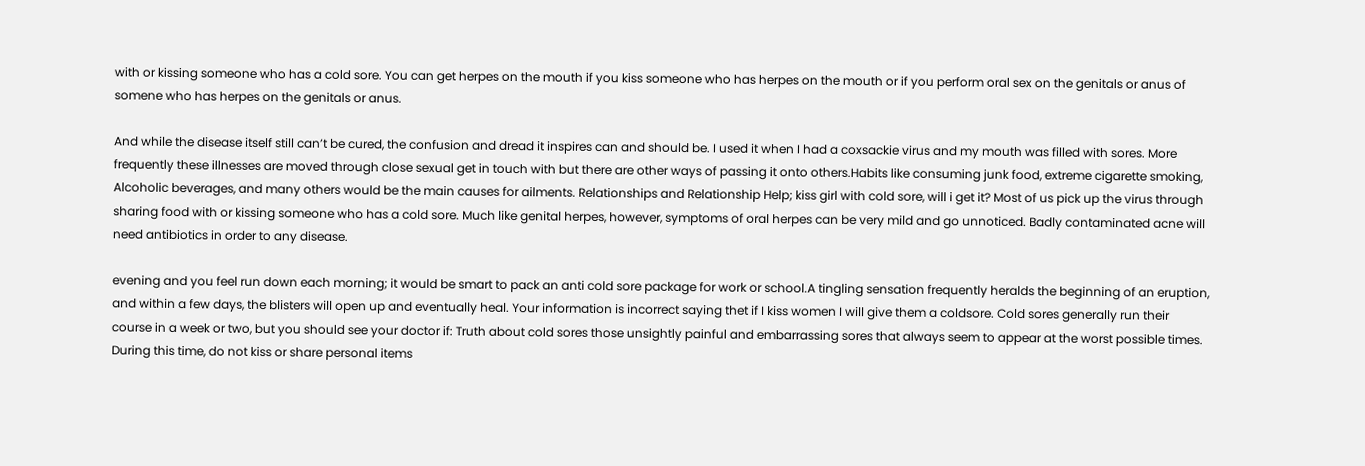with or kissing someone who has a cold sore. You can get herpes on the mouth if you kiss someone who has herpes on the mouth or if you perform oral sex on the genitals or anus of somene who has herpes on the genitals or anus.

And while the disease itself still can’t be cured, the confusion and dread it inspires can and should be. I used it when I had a coxsackie virus and my mouth was filled with sores. More frequently these illnesses are moved through close sexual get in touch with but there are other ways of passing it onto others.Habits like consuming junk food, extreme cigarette smoking, Alcoholic beverages, and many others would be the main causes for ailments. Relationships and Relationship Help; kiss girl with cold sore, will i get it? Most of us pick up the virus through sharing food with or kissing someone who has a cold sore. Much like genital herpes, however, symptoms of oral herpes can be very mild and go unnoticed. Badly contaminated acne will need antibiotics in order to any disease.

evening and you feel run down each morning; it would be smart to pack an anti cold sore package for work or school.A tingling sensation frequently heralds the beginning of an eruption, and within a few days, the blisters will open up and eventually heal. Your information is incorrect saying thet if I kiss women I will give them a coldsore. Cold sores generally run their course in a week or two, but you should see your doctor if: Truth about cold sores those unsightly painful and embarrassing sores that always seem to appear at the worst possible times. During this time, do not kiss or share personal items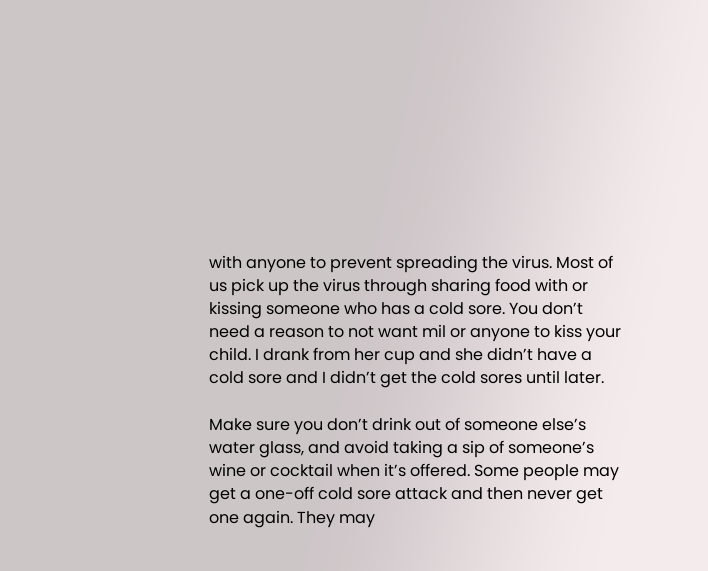with anyone to prevent spreading the virus. Most of us pick up the virus through sharing food with or kissing someone who has a cold sore. You don’t need a reason to not want mil or anyone to kiss your child. I drank from her cup and she didn’t have a cold sore and I didn’t get the cold sores until later.

Make sure you don’t drink out of someone else’s water glass, and avoid taking a sip of someone’s wine or cocktail when it’s offered. Some people may get a one-off cold sore attack and then never get one again. They may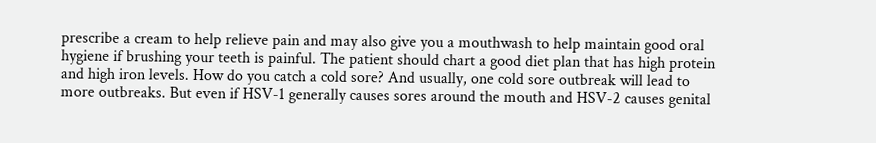prescribe a cream to help relieve pain and may also give you a mouthwash to help maintain good oral hygiene if brushing your teeth is painful. The patient should chart a good diet plan that has high protein and high iron levels. How do you catch a cold sore? And usually, one cold sore outbreak will lead to more outbreaks. But even if HSV-1 generally causes sores around the mouth and HSV-2 causes genital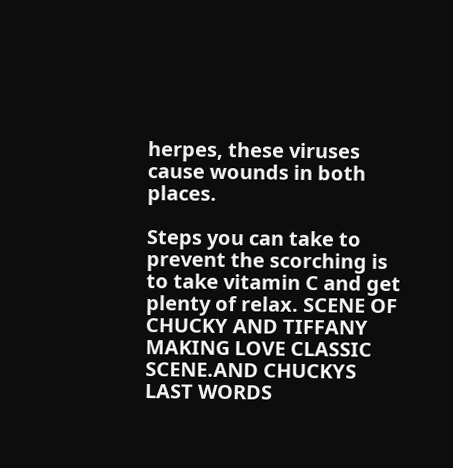herpes, these viruses cause wounds in both places.

Steps you can take to prevent the scorching is to take vitamin C and get plenty of relax. SCENE OF CHUCKY AND TIFFANY MAKING LOVE CLASSIC SCENE.AND CHUCKYS LAST WORDS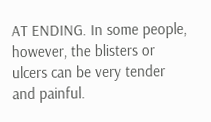AT ENDING. In some people, however, the blisters or ulcers can be very tender and painful.